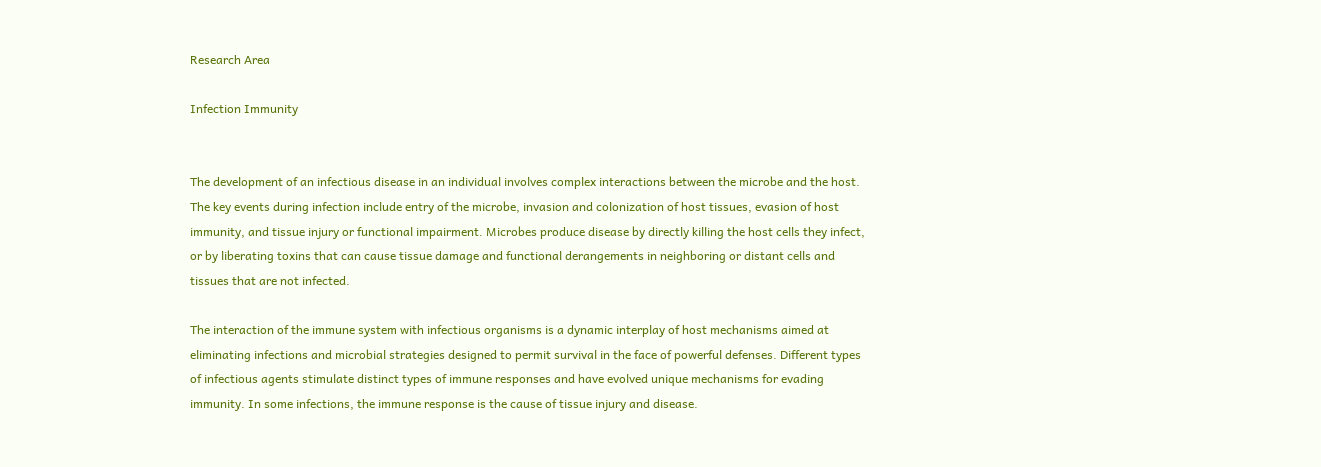Research Area

Infection Immunity


The development of an infectious disease in an individual involves complex interactions between the microbe and the host. The key events during infection include entry of the microbe, invasion and colonization of host tissues, evasion of host immunity, and tissue injury or functional impairment. Microbes produce disease by directly killing the host cells they infect, or by liberating toxins that can cause tissue damage and functional derangements in neighboring or distant cells and tissues that are not infected.

The interaction of the immune system with infectious organisms is a dynamic interplay of host mechanisms aimed at eliminating infections and microbial strategies designed to permit survival in the face of powerful defenses. Different types of infectious agents stimulate distinct types of immune responses and have evolved unique mechanisms for evading immunity. In some infections, the immune response is the cause of tissue injury and disease.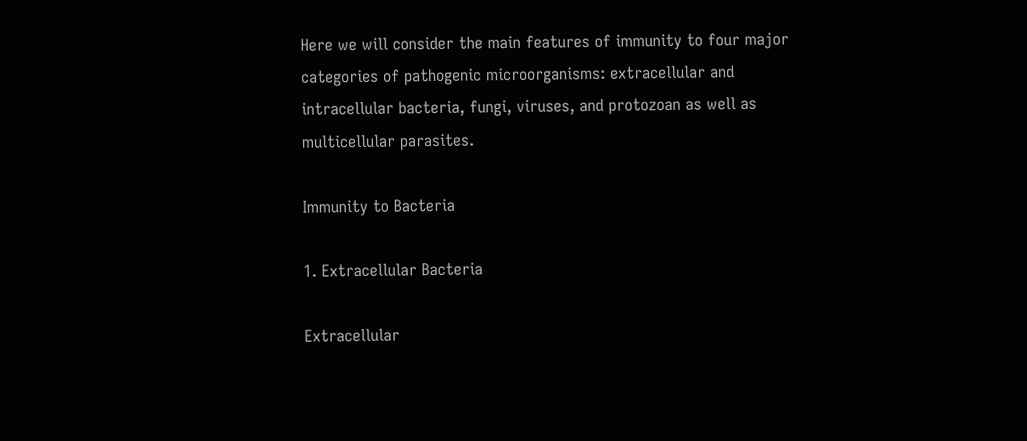Here we will consider the main features of immunity to four major categories of pathogenic microorganisms: extracellular and intracellular bacteria, fungi, viruses, and protozoan as well as multicellular parasites.

Immunity to Bacteria

1. Extracellular Bacteria

Extracellular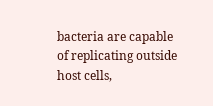bacteria are capable of replicating outside host cells,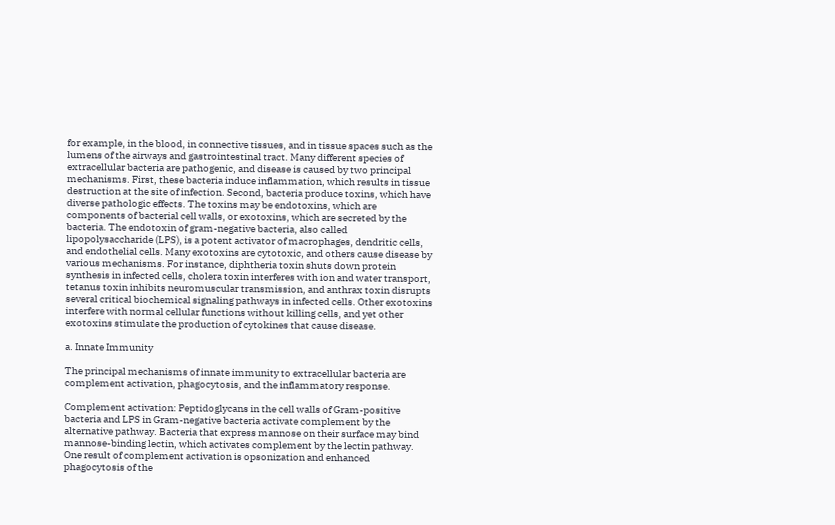for example, in the blood, in connective tissues, and in tissue spaces such as the lumens of the airways and gastrointestinal tract. Many different species of extracellular bacteria are pathogenic, and disease is caused by two principal mechanisms. First, these bacteria induce inflammation, which results in tissue destruction at the site of infection. Second, bacteria produce toxins, which have diverse pathologic effects. The toxins may be endotoxins, which are components of bacterial cell walls, or exotoxins, which are secreted by the bacteria. The endotoxin of gram-negative bacteria, also called lipopolysaccharide (LPS), is a potent activator of macrophages, dendritic cells, and endothelial cells. Many exotoxins are cytotoxic, and others cause disease by various mechanisms. For instance, diphtheria toxin shuts down protein synthesis in infected cells, cholera toxin interferes with ion and water transport, tetanus toxin inhibits neuromuscular transmission, and anthrax toxin disrupts several critical biochemical signaling pathways in infected cells. Other exotoxins interfere with normal cellular functions without killing cells, and yet other exotoxins stimulate the production of cytokines that cause disease.

a. Innate Immunity

The principal mechanisms of innate immunity to extracellular bacteria are complement activation, phagocytosis, and the inflammatory response.

Complement activation: Peptidoglycans in the cell walls of Gram-positive bacteria and LPS in Gram-negative bacteria activate complement by the alternative pathway. Bacteria that express mannose on their surface may bind mannose-binding lectin, which activates complement by the lectin pathway. One result of complement activation is opsonization and enhanced phagocytosis of the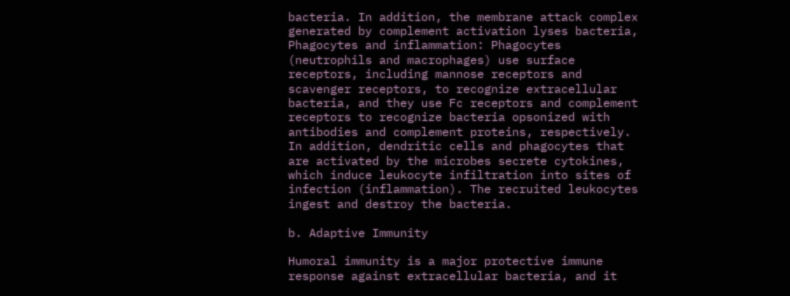bacteria. In addition, the membrane attack complex generated by complement activation lyses bacteria, Phagocytes and inflammation: Phagocytes (neutrophils and macrophages) use surface receptors, including mannose receptors and scavenger receptors, to recognize extracellular bacteria, and they use Fc receptors and complement receptors to recognize bacteria opsonized with antibodies and complement proteins, respectively. In addition, dendritic cells and phagocytes that are activated by the microbes secrete cytokines, which induce leukocyte infiltration into sites of infection (inflammation). The recruited leukocytes ingest and destroy the bacteria.

b. Adaptive Immunity

Humoral immunity is a major protective immune response against extracellular bacteria, and it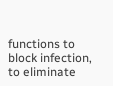functions to block infection, to eliminate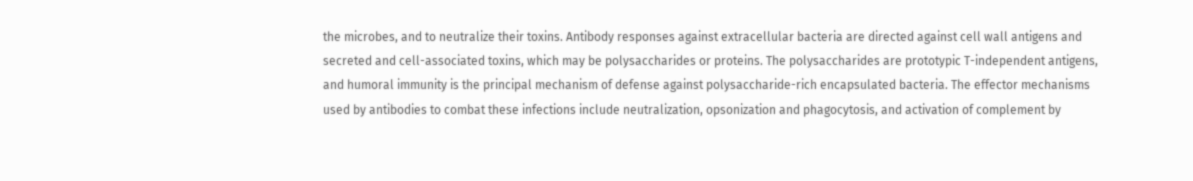the microbes, and to neutralize their toxins. Antibody responses against extracellular bacteria are directed against cell wall antigens and secreted and cell-associated toxins, which may be polysaccharides or proteins. The polysaccharides are prototypic T-independent antigens, and humoral immunity is the principal mechanism of defense against polysaccharide-rich encapsulated bacteria. The effector mechanisms used by antibodies to combat these infections include neutralization, opsonization and phagocytosis, and activation of complement by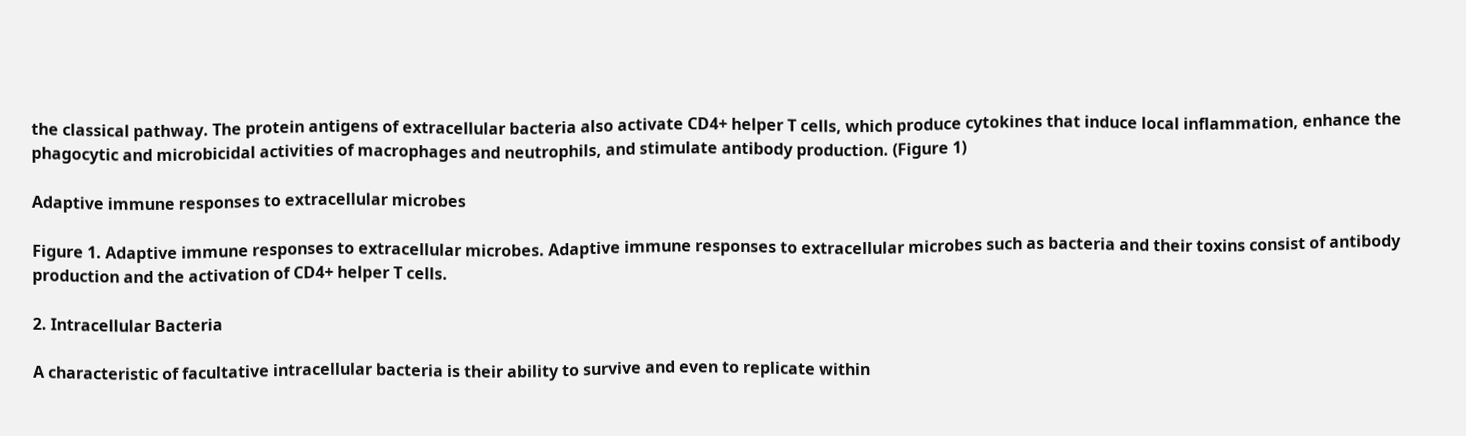the classical pathway. The protein antigens of extracellular bacteria also activate CD4+ helper T cells, which produce cytokines that induce local inflammation, enhance the phagocytic and microbicidal activities of macrophages and neutrophils, and stimulate antibody production. (Figure 1)

Adaptive immune responses to extracellular microbes

Figure 1. Adaptive immune responses to extracellular microbes. Adaptive immune responses to extracellular microbes such as bacteria and their toxins consist of antibody production and the activation of CD4+ helper T cells.

2. Intracellular Bacteria

A characteristic of facultative intracellular bacteria is their ability to survive and even to replicate within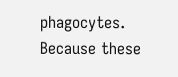phagocytes. Because these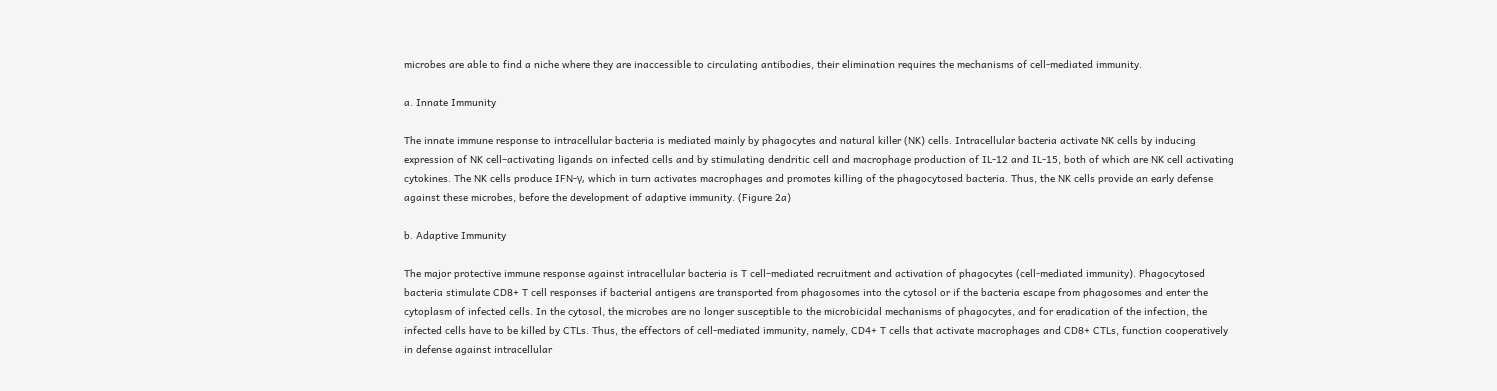microbes are able to find a niche where they are inaccessible to circulating antibodies, their elimination requires the mechanisms of cell-mediated immunity.

a. Innate Immunity

The innate immune response to intracellular bacteria is mediated mainly by phagocytes and natural killer (NK) cells. Intracellular bacteria activate NK cells by inducing expression of NK cell–activating ligands on infected cells and by stimulating dendritic cell and macrophage production of IL-12 and IL-15, both of which are NK cell activating cytokines. The NK cells produce IFN-γ, which in turn activates macrophages and promotes killing of the phagocytosed bacteria. Thus, the NK cells provide an early defense against these microbes, before the development of adaptive immunity. (Figure 2a)

b. Adaptive Immunity

The major protective immune response against intracellular bacteria is T cell–mediated recruitment and activation of phagocytes (cell-mediated immunity). Phagocytosed bacteria stimulate CD8+ T cell responses if bacterial antigens are transported from phagosomes into the cytosol or if the bacteria escape from phagosomes and enter the cytoplasm of infected cells. In the cytosol, the microbes are no longer susceptible to the microbicidal mechanisms of phagocytes, and for eradication of the infection, the infected cells have to be killed by CTLs. Thus, the effectors of cell-mediated immunity, namely, CD4+ T cells that activate macrophages and CD8+ CTLs, function cooperatively in defense against intracellular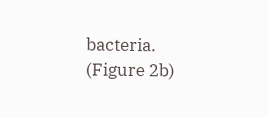bacteria. (Figure 2b)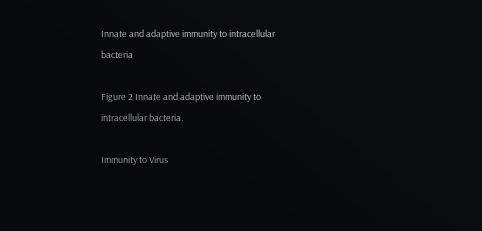Innate and adaptive immunity to intracellular bacteria

Figure 2 Innate and adaptive immunity to intracellular bacteria.

Immunity to Virus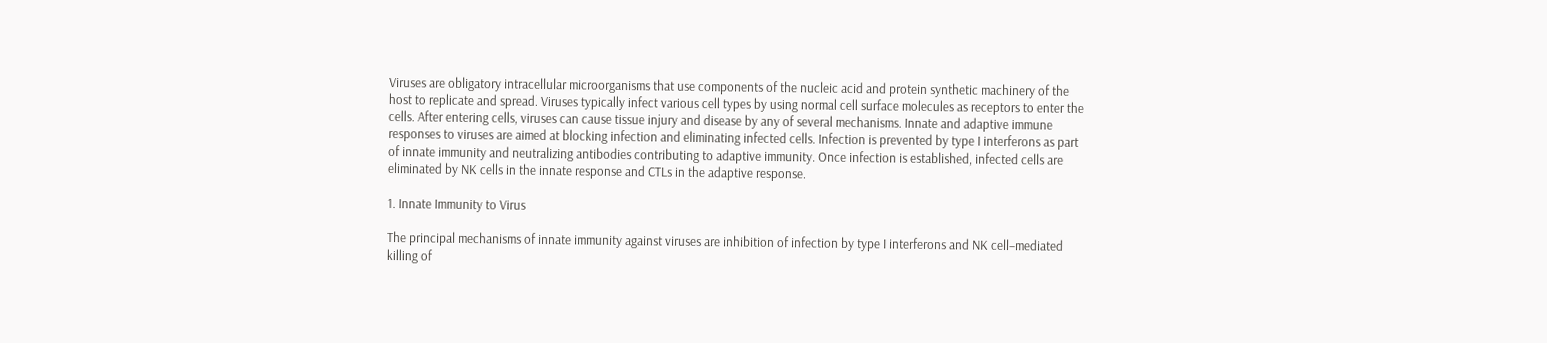Viruses are obligatory intracellular microorganisms that use components of the nucleic acid and protein synthetic machinery of the host to replicate and spread. Viruses typically infect various cell types by using normal cell surface molecules as receptors to enter the cells. After entering cells, viruses can cause tissue injury and disease by any of several mechanisms. Innate and adaptive immune responses to viruses are aimed at blocking infection and eliminating infected cells. Infection is prevented by type I interferons as part of innate immunity and neutralizing antibodies contributing to adaptive immunity. Once infection is established, infected cells are eliminated by NK cells in the innate response and CTLs in the adaptive response.

1. Innate Immunity to Virus

The principal mechanisms of innate immunity against viruses are inhibition of infection by type I interferons and NK cell–mediated killing of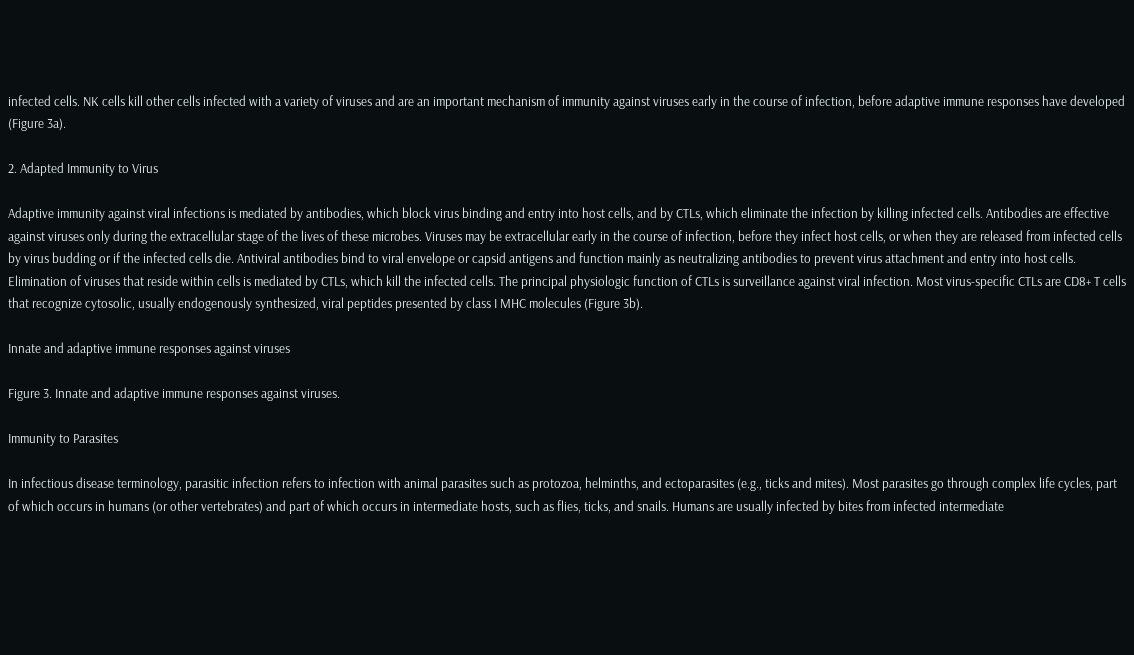infected cells. NK cells kill other cells infected with a variety of viruses and are an important mechanism of immunity against viruses early in the course of infection, before adaptive immune responses have developed (Figure 3a).

2. Adapted Immunity to Virus

Adaptive immunity against viral infections is mediated by antibodies, which block virus binding and entry into host cells, and by CTLs, which eliminate the infection by killing infected cells. Antibodies are effective against viruses only during the extracellular stage of the lives of these microbes. Viruses may be extracellular early in the course of infection, before they infect host cells, or when they are released from infected cells by virus budding or if the infected cells die. Antiviral antibodies bind to viral envelope or capsid antigens and function mainly as neutralizing antibodies to prevent virus attachment and entry into host cells. Elimination of viruses that reside within cells is mediated by CTLs, which kill the infected cells. The principal physiologic function of CTLs is surveillance against viral infection. Most virus-specific CTLs are CD8+ T cells that recognize cytosolic, usually endogenously synthesized, viral peptides presented by class I MHC molecules (Figure 3b).

Innate and adaptive immune responses against viruses

Figure 3. Innate and adaptive immune responses against viruses.

Immunity to Parasites

In infectious disease terminology, parasitic infection refers to infection with animal parasites such as protozoa, helminths, and ectoparasites (e.g., ticks and mites). Most parasites go through complex life cycles, part of which occurs in humans (or other vertebrates) and part of which occurs in intermediate hosts, such as flies, ticks, and snails. Humans are usually infected by bites from infected intermediate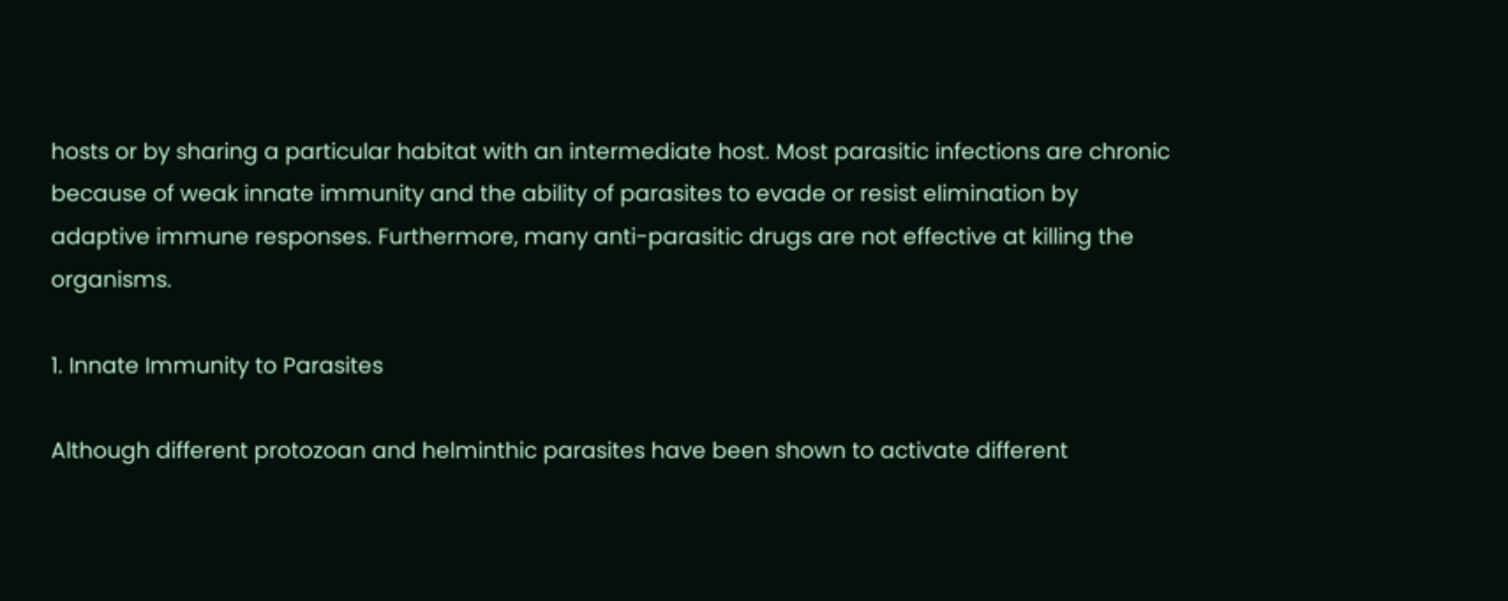hosts or by sharing a particular habitat with an intermediate host. Most parasitic infections are chronic because of weak innate immunity and the ability of parasites to evade or resist elimination by adaptive immune responses. Furthermore, many anti-parasitic drugs are not effective at killing the organisms.

1. Innate Immunity to Parasites

Although different protozoan and helminthic parasites have been shown to activate different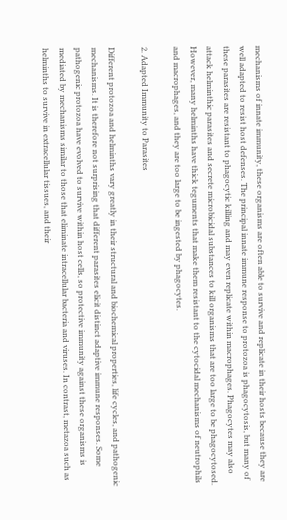mechanisms of innate immunity, these organisms are often able to survive and replicate in their hosts because they are well adapted to resist host defenses. The principal innate immune response to protozoa is phagocytosis, but many of these parasites are resistant to phagocytic killing and may even replicate within macrophages. Phagocytes may also attack helminthic parasites and secrete microbicidal substances to kill organisms that are too large to be phagocytosed. However, many helminths have thick teguments that make them resistant to the cytocidal mechanisms of neutrophils and macrophages, and they are too large to be ingested by phagocytes.

2. Adapted Immunity to Parasites

Different protozoa and helminths vary greatly in their structural and biochemical properties, life cycles, and pathogenic mechanisms. It is therefore not surprising that different parasites elicit distinct adaptive immune responses. Some pathogenic protozoa have evolved to survive within host cells, so protective immunity against these organisms is mediated by mechanisms similar to those that eliminate intracellular bacteria and viruses. In contrast, metazoa such as helminths to survive in extracellular tissues, and their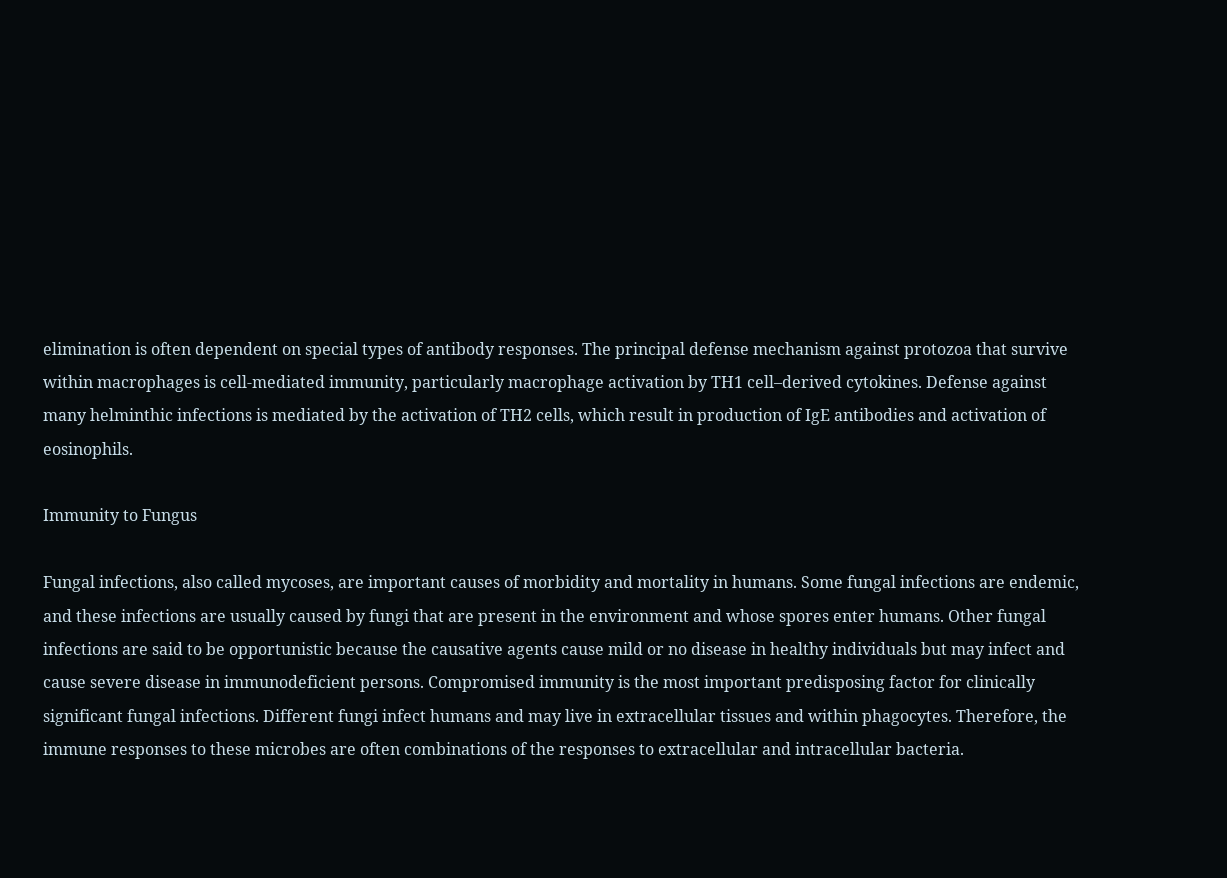elimination is often dependent on special types of antibody responses. The principal defense mechanism against protozoa that survive within macrophages is cell-mediated immunity, particularly macrophage activation by TH1 cell–derived cytokines. Defense against many helminthic infections is mediated by the activation of TH2 cells, which result in production of IgE antibodies and activation of eosinophils.

Immunity to Fungus

Fungal infections, also called mycoses, are important causes of morbidity and mortality in humans. Some fungal infections are endemic, and these infections are usually caused by fungi that are present in the environment and whose spores enter humans. Other fungal infections are said to be opportunistic because the causative agents cause mild or no disease in healthy individuals but may infect and cause severe disease in immunodeficient persons. Compromised immunity is the most important predisposing factor for clinically significant fungal infections. Different fungi infect humans and may live in extracellular tissues and within phagocytes. Therefore, the immune responses to these microbes are often combinations of the responses to extracellular and intracellular bacteria.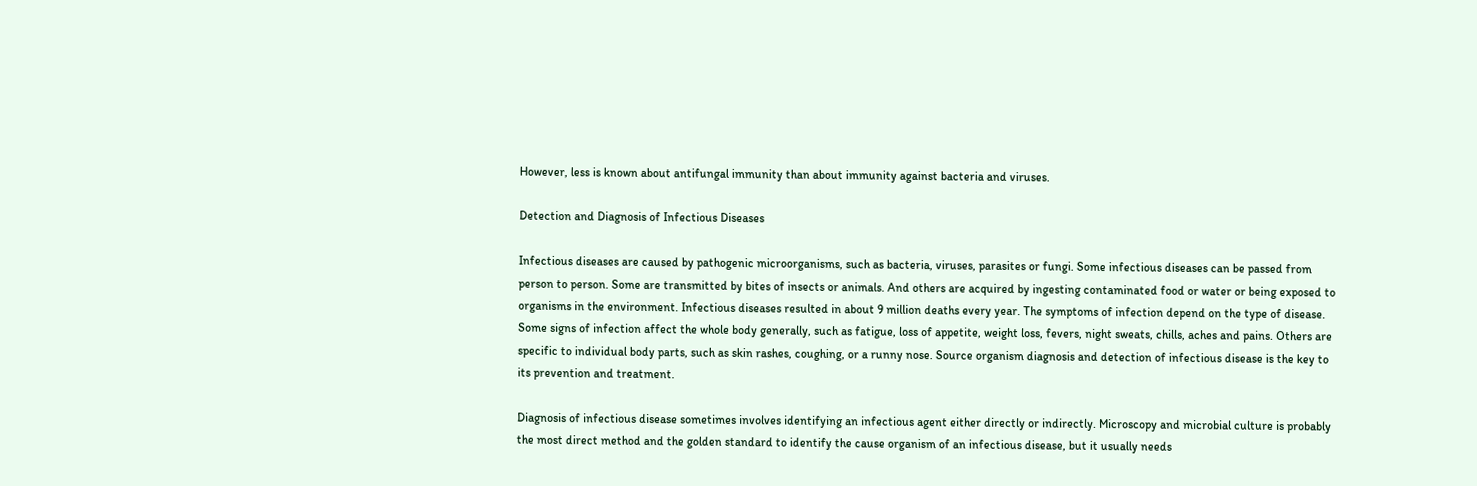However, less is known about antifungal immunity than about immunity against bacteria and viruses.

Detection and Diagnosis of Infectious Diseases

Infectious diseases are caused by pathogenic microorganisms, such as bacteria, viruses, parasites or fungi. Some infectious diseases can be passed from person to person. Some are transmitted by bites of insects or animals. And others are acquired by ingesting contaminated food or water or being exposed to organisms in the environment. Infectious diseases resulted in about 9 million deaths every year. The symptoms of infection depend on the type of disease. Some signs of infection affect the whole body generally, such as fatigue, loss of appetite, weight loss, fevers, night sweats, chills, aches and pains. Others are specific to individual body parts, such as skin rashes, coughing, or a runny nose. Source organism diagnosis and detection of infectious disease is the key to its prevention and treatment.

Diagnosis of infectious disease sometimes involves identifying an infectious agent either directly or indirectly. Microscopy and microbial culture is probably the most direct method and the golden standard to identify the cause organism of an infectious disease, but it usually needs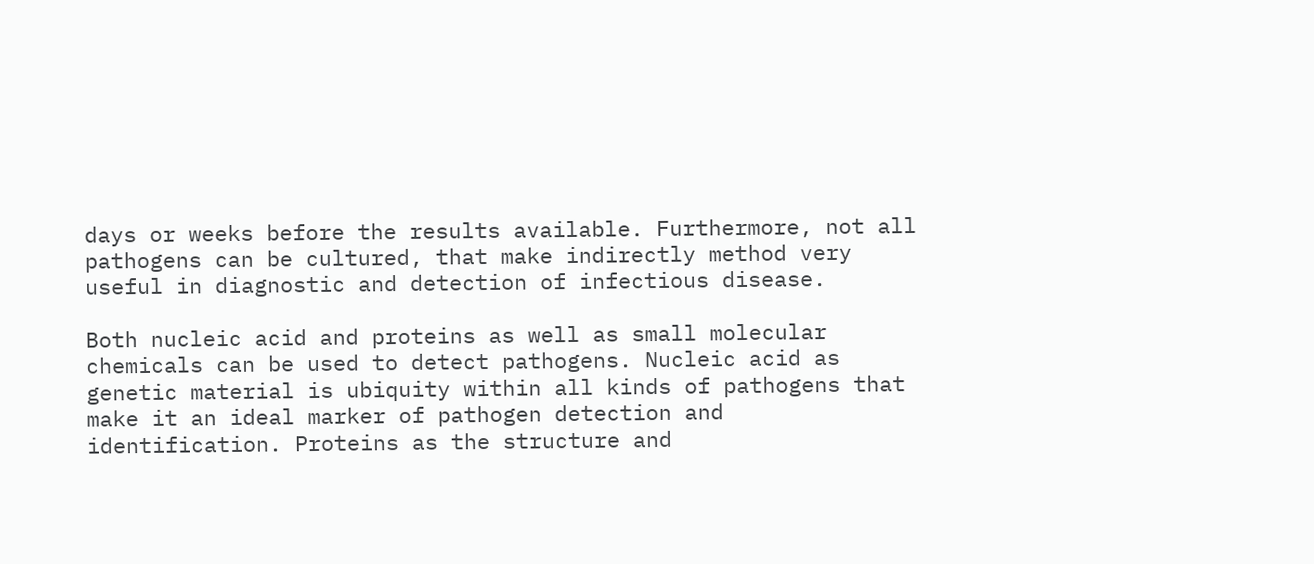days or weeks before the results available. Furthermore, not all pathogens can be cultured, that make indirectly method very useful in diagnostic and detection of infectious disease.

Both nucleic acid and proteins as well as small molecular chemicals can be used to detect pathogens. Nucleic acid as genetic material is ubiquity within all kinds of pathogens that make it an ideal marker of pathogen detection and identification. Proteins as the structure and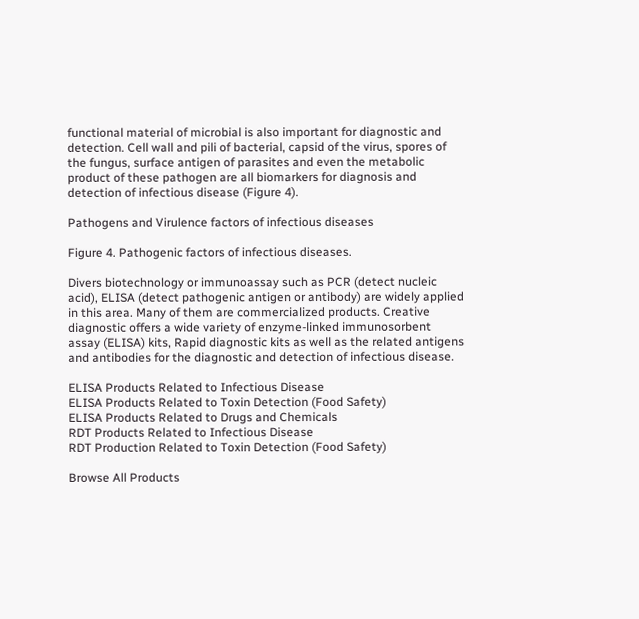functional material of microbial is also important for diagnostic and detection. Cell wall and pili of bacterial, capsid of the virus, spores of the fungus, surface antigen of parasites and even the metabolic product of these pathogen are all biomarkers for diagnosis and detection of infectious disease (Figure 4).

Pathogens and Virulence factors of infectious diseases

Figure 4. Pathogenic factors of infectious diseases.

Divers biotechnology or immunoassay such as PCR (detect nucleic acid), ELISA (detect pathogenic antigen or antibody) are widely applied in this area. Many of them are commercialized products. Creative diagnostic offers a wide variety of enzyme-linked immunosorbent assay (ELISA) kits, Rapid diagnostic kits as well as the related antigens and antibodies for the diagnostic and detection of infectious disease.

ELISA Products Related to Infectious Disease
ELISA Products Related to Toxin Detection (Food Safety)
ELISA Products Related to Drugs and Chemicals
RDT Products Related to Infectious Disease
RDT Production Related to Toxin Detection (Food Safety)

Browse All Products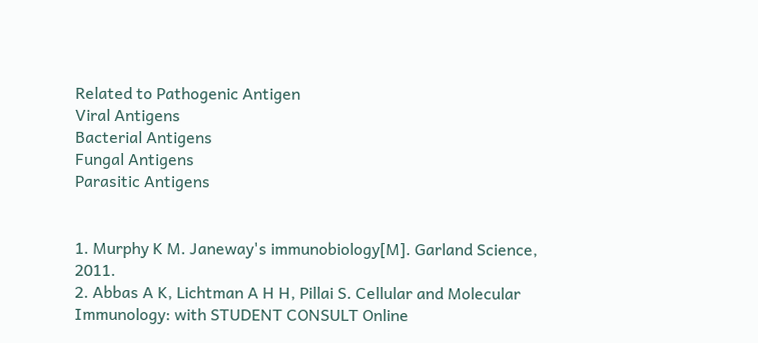Related to Pathogenic Antigen
Viral Antigens
Bacterial Antigens
Fungal Antigens
Parasitic Antigens


1. Murphy K M. Janeway's immunobiology[M]. Garland Science, 2011.
2. Abbas A K, Lichtman A H H, Pillai S. Cellular and Molecular Immunology: with STUDENT CONSULT Online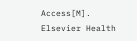Access[M]. Elsevier Health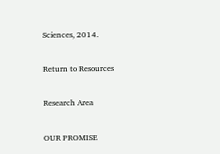Sciences, 2014.

Return to Resources

Research Area

OUR PROMISE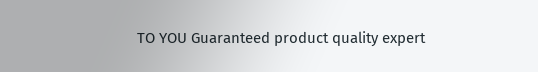TO YOU Guaranteed product quality expert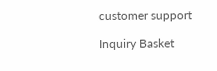customer support

Inquiry Basket